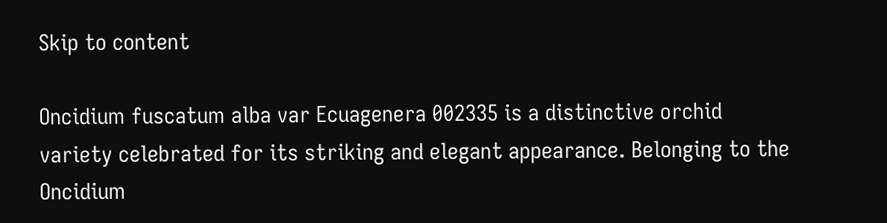Skip to content

Oncidium fuscatum alba var Ecuagenera 002335 is a distinctive orchid variety celebrated for its striking and elegant appearance. Belonging to the Oncidium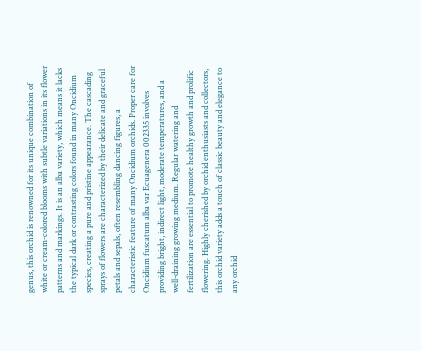genus, this orchid is renowned for its unique combination of white or cream-colored blooms with subtle variations in its flower patterns and markings. It is an alba variety, which means it lacks the typical dark or contrasting colors found in many Oncidium species, creating a pure and pristine appearance. The cascading sprays of flowers are characterized by their delicate and graceful petals and sepals, often resembling dancing figures, a characteristic feature of many Oncidium orchids. Proper care for Oncidium fuscatum alba var Ecuagenera 002335 involves providing bright, indirect light, moderate temperatures, and a well-draining growing medium. Regular watering and fertilization are essential to promote healthy growth and prolific flowering. Highly cherished by orchid enthusiasts and collectors, this orchid variety adds a touch of classic beauty and elegance to any orchid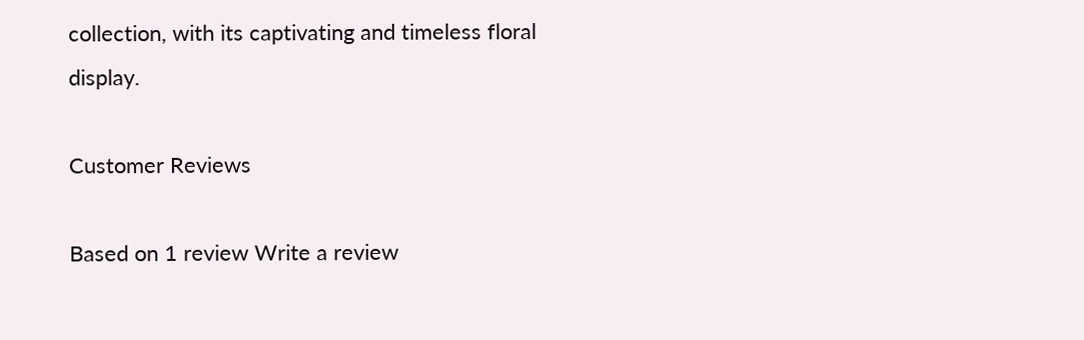collection, with its captivating and timeless floral display.

Customer Reviews

Based on 1 review Write a review